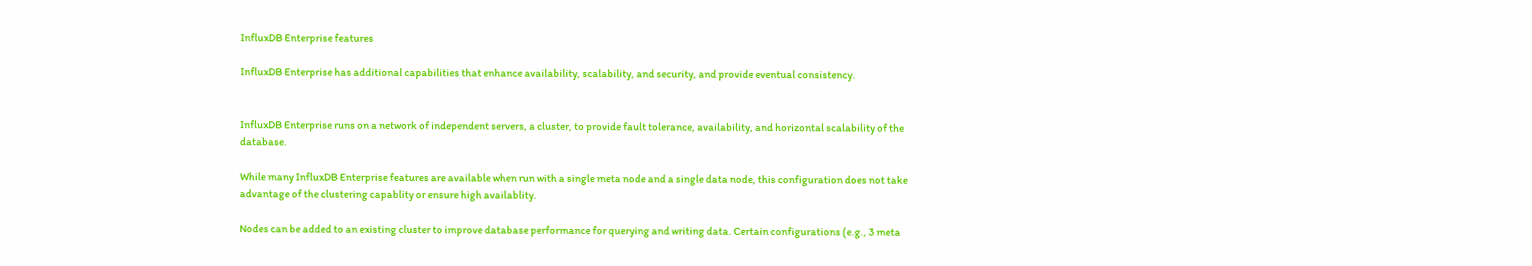InfluxDB Enterprise features

InfluxDB Enterprise has additional capabilities that enhance availability, scalability, and security, and provide eventual consistency.


InfluxDB Enterprise runs on a network of independent servers, a cluster, to provide fault tolerance, availability, and horizontal scalability of the database.

While many InfluxDB Enterprise features are available when run with a single meta node and a single data node, this configuration does not take advantage of the clustering capablity or ensure high availablity.

Nodes can be added to an existing cluster to improve database performance for querying and writing data. Certain configurations (e.g., 3 meta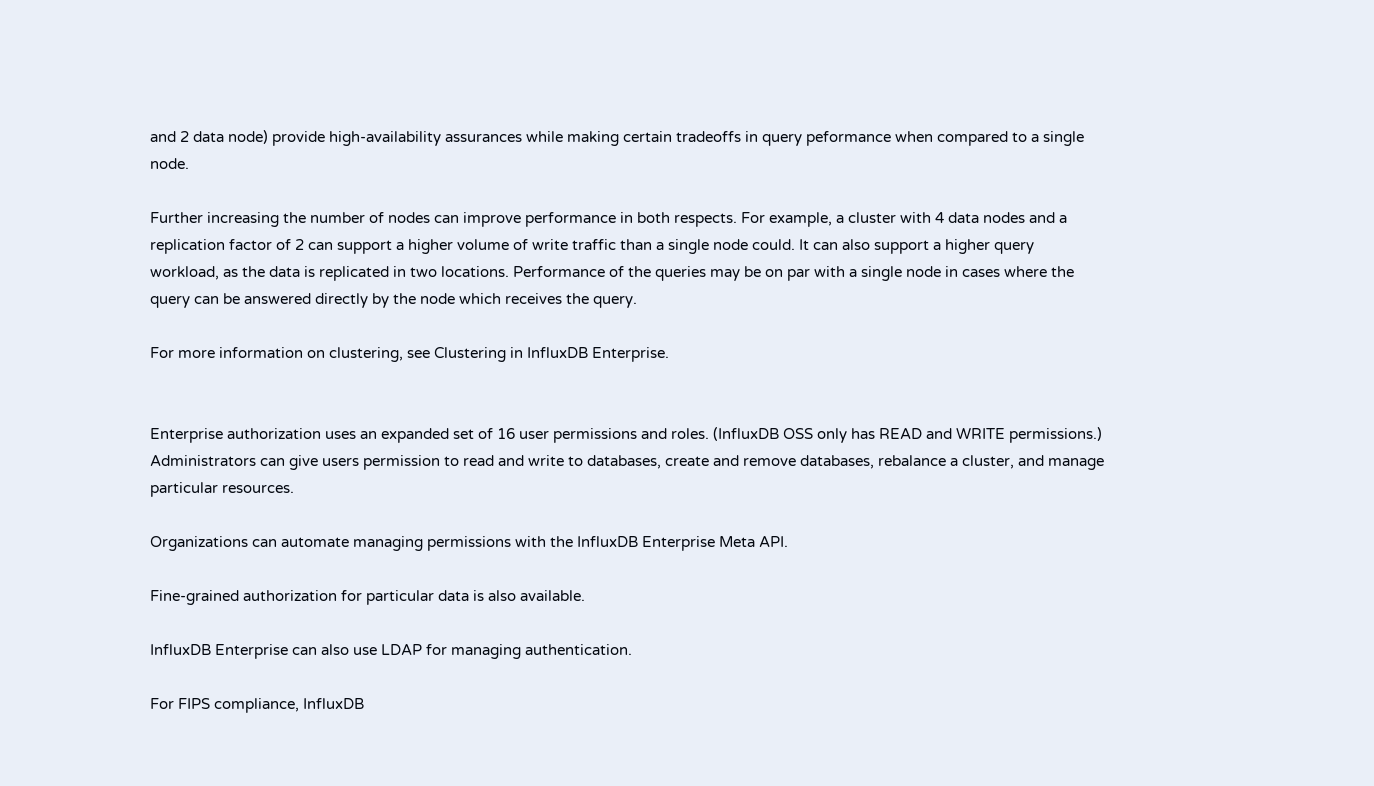and 2 data node) provide high-availability assurances while making certain tradeoffs in query peformance when compared to a single node.

Further increasing the number of nodes can improve performance in both respects. For example, a cluster with 4 data nodes and a replication factor of 2 can support a higher volume of write traffic than a single node could. It can also support a higher query workload, as the data is replicated in two locations. Performance of the queries may be on par with a single node in cases where the query can be answered directly by the node which receives the query.

For more information on clustering, see Clustering in InfluxDB Enterprise.


Enterprise authorization uses an expanded set of 16 user permissions and roles. (InfluxDB OSS only has READ and WRITE permissions.) Administrators can give users permission to read and write to databases, create and remove databases, rebalance a cluster, and manage particular resources.

Organizations can automate managing permissions with the InfluxDB Enterprise Meta API.

Fine-grained authorization for particular data is also available.

InfluxDB Enterprise can also use LDAP for managing authentication.

For FIPS compliance, InfluxDB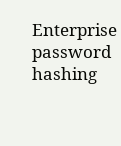Enterprise password hashing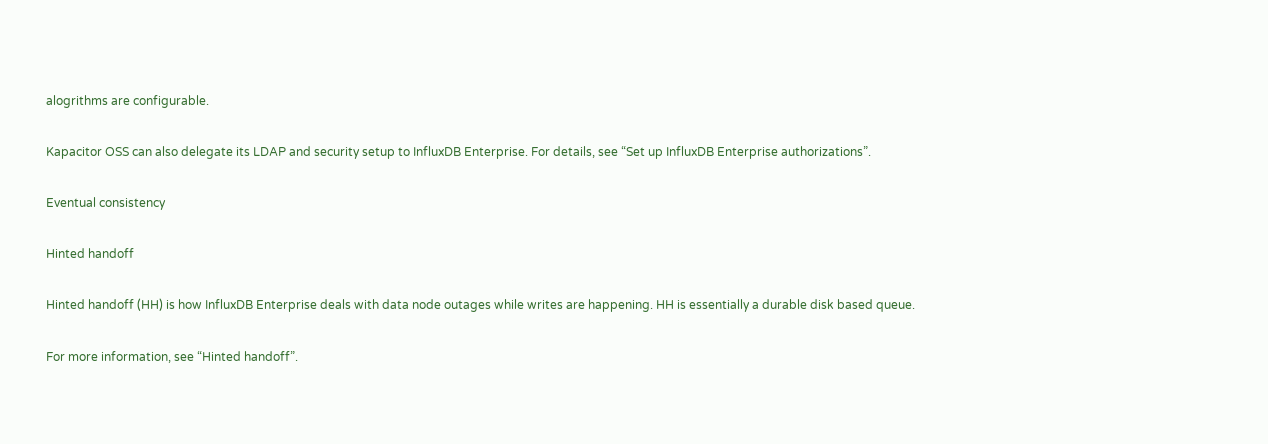alogrithms are configurable.

Kapacitor OSS can also delegate its LDAP and security setup to InfluxDB Enterprise. For details, see “Set up InfluxDB Enterprise authorizations”.

Eventual consistency

Hinted handoff

Hinted handoff (HH) is how InfluxDB Enterprise deals with data node outages while writes are happening. HH is essentially a durable disk based queue.

For more information, see “Hinted handoff”.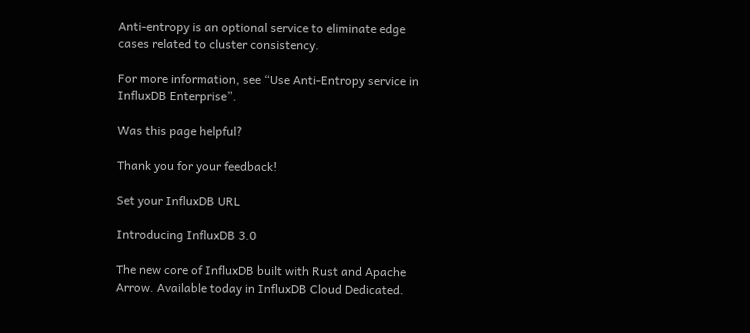Anti-entropy is an optional service to eliminate edge cases related to cluster consistency.

For more information, see “Use Anti-Entropy service in InfluxDB Enterprise”.

Was this page helpful?

Thank you for your feedback!

Set your InfluxDB URL

Introducing InfluxDB 3.0

The new core of InfluxDB built with Rust and Apache Arrow. Available today in InfluxDB Cloud Dedicated.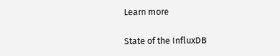Learn more

State of the InfluxDB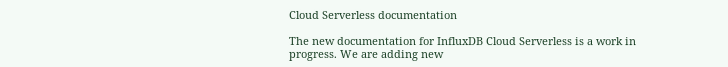Cloud Serverless documentation

The new documentation for InfluxDB Cloud Serverless is a work in progress. We are adding new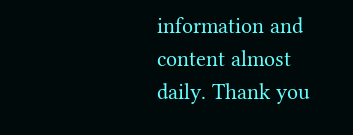information and content almost daily. Thank you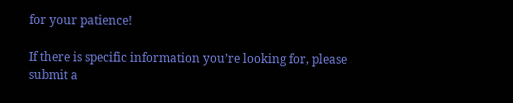for your patience!

If there is specific information you’re looking for, please submit a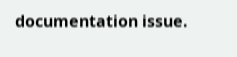documentation issue.